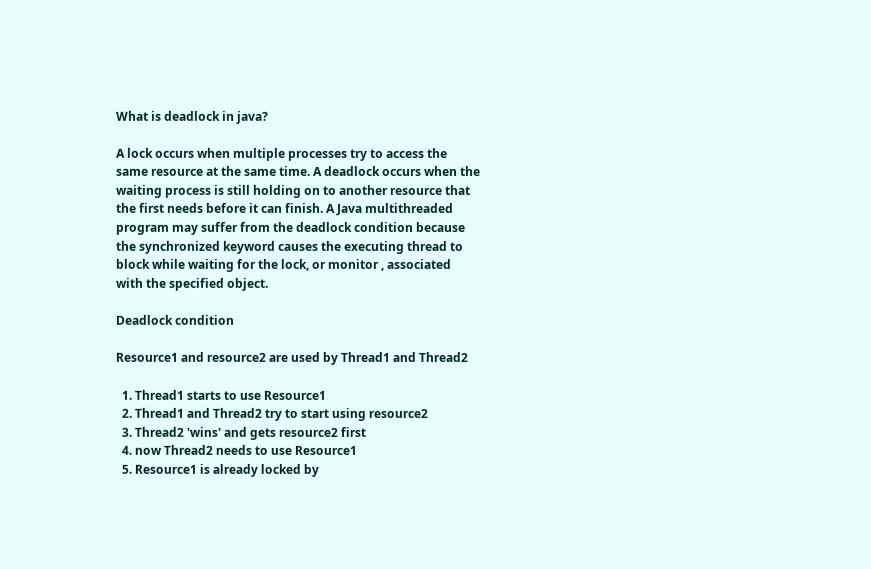What is deadlock in java?

A lock occurs when multiple processes try to access the same resource at the same time. A deadlock occurs when the waiting process is still holding on to another resource that the first needs before it can finish. A Java multithreaded program may suffer from the deadlock condition because the synchronized keyword causes the executing thread to block while waiting for the lock, or monitor , associated with the specified object.

Deadlock condition

Resource1 and resource2 are used by Thread1 and Thread2

  1. Thread1 starts to use Resource1
  2. Thread1 and Thread2 try to start using resource2
  3. Thread2 'wins' and gets resource2 first
  4. now Thread2 needs to use Resource1
  5. Resource1 is already locked by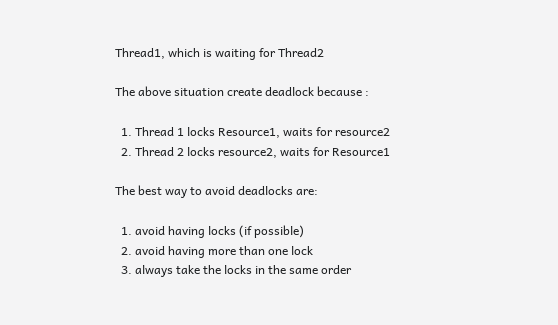Thread1, which is waiting for Thread2

The above situation create deadlock because :

  1. Thread 1 locks Resource1, waits for resource2
  2. Thread 2 locks resource2, waits for Resource1

The best way to avoid deadlocks are:

  1. avoid having locks (if possible)
  2. avoid having more than one lock
  3. always take the locks in the same order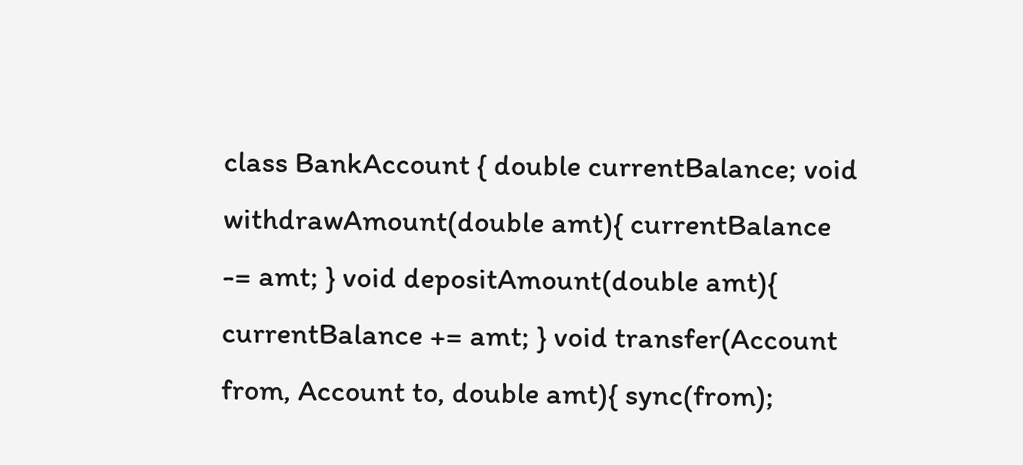class BankAccount { double currentBalance; void withdrawAmount(double amt){ currentBalance -= amt; } void depositAmount(double amt){ currentBalance += amt; } void transfer(Account from, Account to, double amt){ sync(from);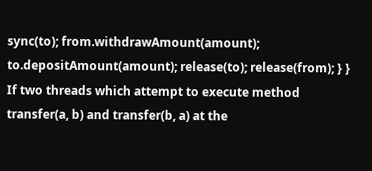sync(to); from.withdrawAmount(amount); to.depositAmount(amount); release(to); release(from); } }
If two threads which attempt to execute method transfer(a, b) and transfer(b, a) at the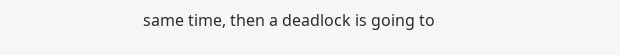same time, then a deadlock is going to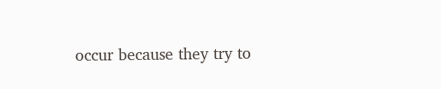occur because they try to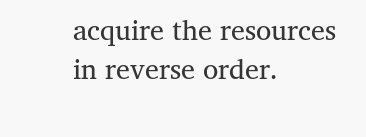acquire the resources in reverse order.